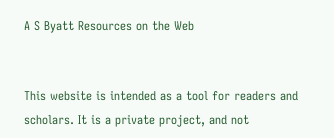A S Byatt Resources on the Web


This website is intended as a tool for readers and scholars. It is a private project, and not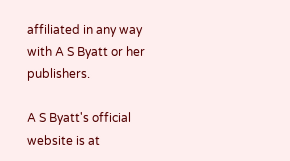affiliated in any way with A S Byatt or her publishers.

A S Byatt's official website is at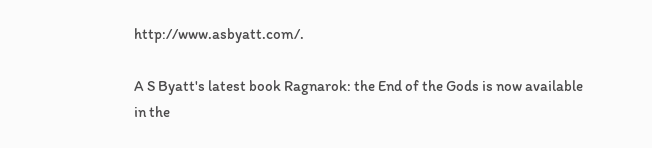http://www.asbyatt.com/.

A S Byatt's latest book Ragnarok: the End of the Gods is now available in the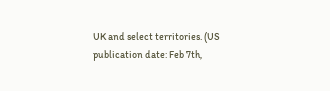UK and select territories. (US publication date: Feb 7th,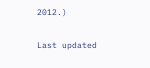2012.)

Last updated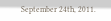September 24th, 2011.